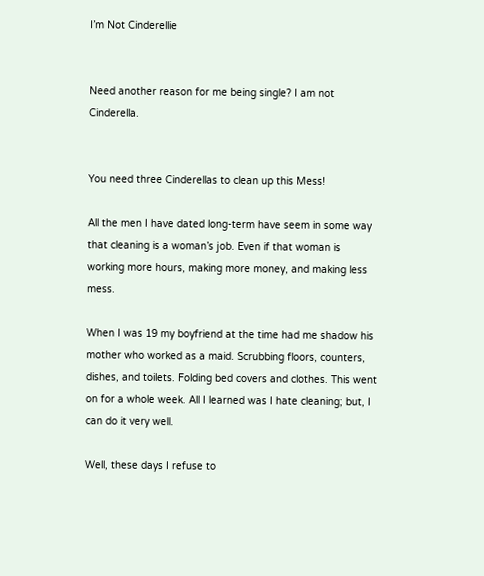I’m Not Cinderellie


Need another reason for me being single? I am not Cinderella.


You need three Cinderellas to clean up this Mess!

All the men I have dated long-term have seem in some way that cleaning is a woman’s job. Even if that woman is working more hours, making more money, and making less mess.

When I was 19 my boyfriend at the time had me shadow his mother who worked as a maid. Scrubbing floors, counters, dishes, and toilets. Folding bed covers and clothes. This went on for a whole week. All I learned was I hate cleaning; but, I can do it very well.

Well, these days I refuse to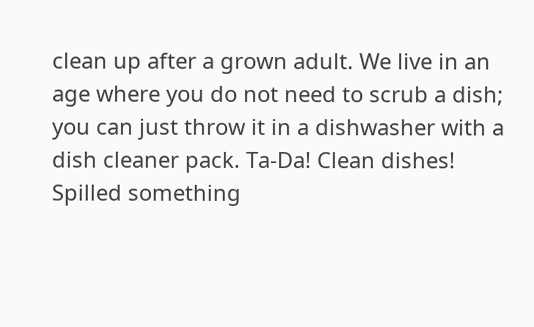clean up after a grown adult. We live in an age where you do not need to scrub a dish; you can just throw it in a dishwasher with a dish cleaner pack. Ta-Da! Clean dishes! Spilled something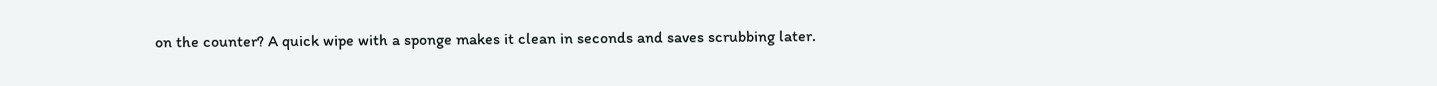on the counter? A quick wipe with a sponge makes it clean in seconds and saves scrubbing later.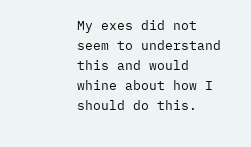My exes did not seem to understand this and would whine about how I should do this.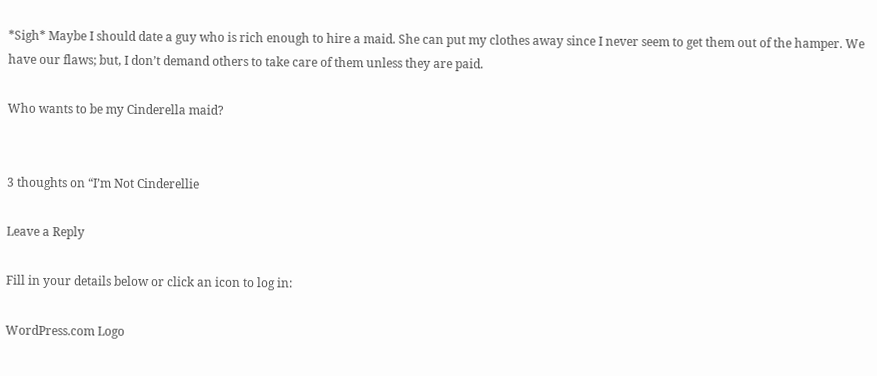*Sigh* Maybe I should date a guy who is rich enough to hire a maid. She can put my clothes away since I never seem to get them out of the hamper. We have our flaws; but, I don’t demand others to take care of them unless they are paid.

Who wants to be my Cinderella maid?


3 thoughts on “I’m Not Cinderellie

Leave a Reply

Fill in your details below or click an icon to log in:

WordPress.com Logo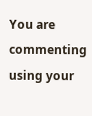You are commenting using your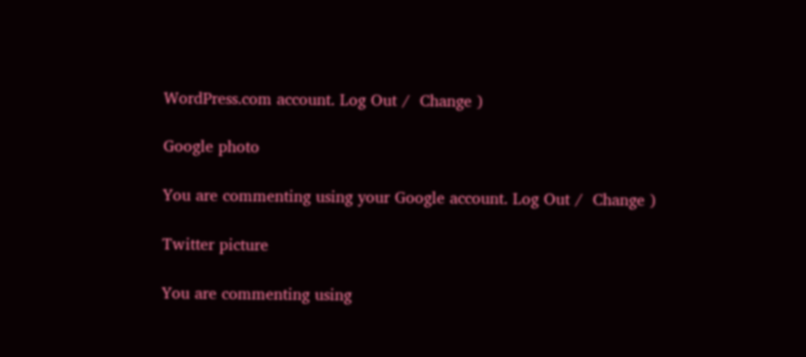WordPress.com account. Log Out /  Change )

Google photo

You are commenting using your Google account. Log Out /  Change )

Twitter picture

You are commenting using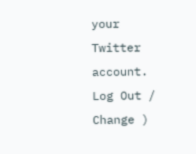your Twitter account. Log Out /  Change )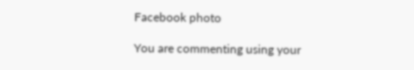Facebook photo

You are commenting using your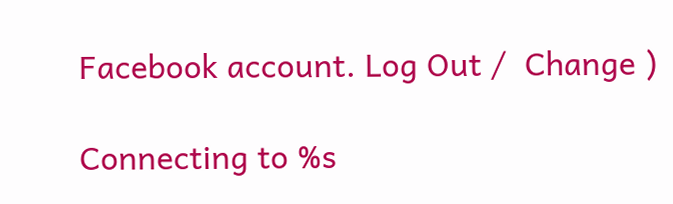Facebook account. Log Out /  Change )

Connecting to %s